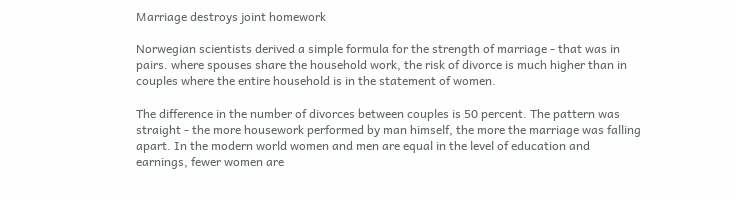Marriage destroys joint homework

Norwegian scientists derived a simple formula for the strength of marriage - that was in pairs. where spouses share the household work, the risk of divorce is much higher than in couples where the entire household is in the statement of women.

The difference in the number of divorces between couples is 50 percent. The pattern was straight - the more housework performed by man himself, the more the marriage was falling apart. In the modern world women and men are equal in the level of education and earnings, fewer women are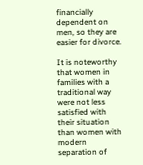financially dependent on men, so they are easier for divorce.

It is noteworthy that women in families with a traditional way were not less satisfied with their situation than women with modern separation of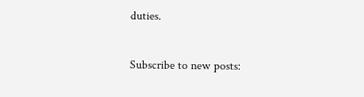duties.

Subscribe to new posts: